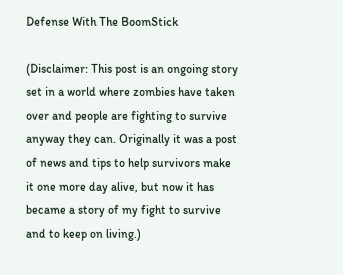Defense With The BoomStick

(Disclaimer: This post is an ongoing story set in a world where zombies have taken over and people are fighting to survive anyway they can. Originally it was a post of news and tips to help survivors make it one more day alive, but now it has became a story of my fight to survive and to keep on living.)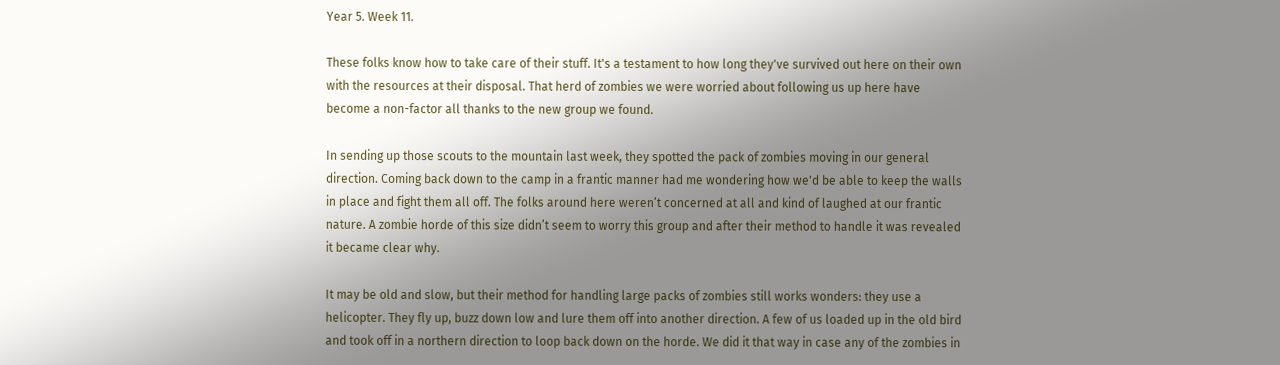Year 5. Week 11.

These folks know how to take care of their stuff. It's a testament to how long they've survived out here on their own with the resources at their disposal. That herd of zombies we were worried about following us up here have become a non-factor all thanks to the new group we found.

In sending up those scouts to the mountain last week, they spotted the pack of zombies moving in our general direction. Coming back down to the camp in a frantic manner had me wondering how we'd be able to keep the walls in place and fight them all off. The folks around here weren’t concerned at all and kind of laughed at our frantic nature. A zombie horde of this size didn’t seem to worry this group and after their method to handle it was revealed it became clear why.

It may be old and slow, but their method for handling large packs of zombies still works wonders: they use a helicopter. They fly up, buzz down low and lure them off into another direction. A few of us loaded up in the old bird and took off in a northern direction to loop back down on the horde. We did it that way in case any of the zombies in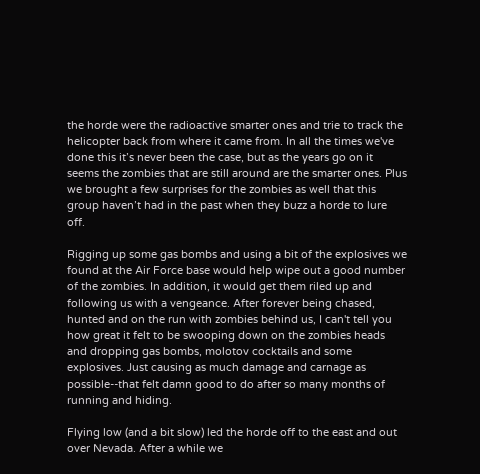the horde were the radioactive smarter ones and trie to track the helicopter back from where it came from. In all the times we've done this it’s never been the case, but as the years go on it seems the zombies that are still around are the smarter ones. Plus we brought a few surprises for the zombies as well that this group haven’t had in the past when they buzz a horde to lure off.

Rigging up some gas bombs and using a bit of the explosives we found at the Air Force base would help wipe out a good number of the zombies. In addition, it would get them riled up and following us with a vengeance. After forever being chased, hunted and on the run with zombies behind us, I can't tell you how great it felt to be swooping down on the zombies heads and dropping gas bombs, molotov cocktails and some explosives. Just causing as much damage and carnage as possible--that felt damn good to do after so many months of running and hiding.

Flying low (and a bit slow) led the horde off to the east and out over Nevada. After a while we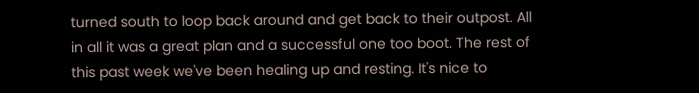turned south to loop back around and get back to their outpost. All in all it was a great plan and a successful one too boot. The rest of this past week we've been healing up and resting. It's nice to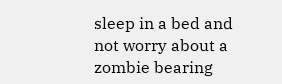sleep in a bed and not worry about a zombie bearing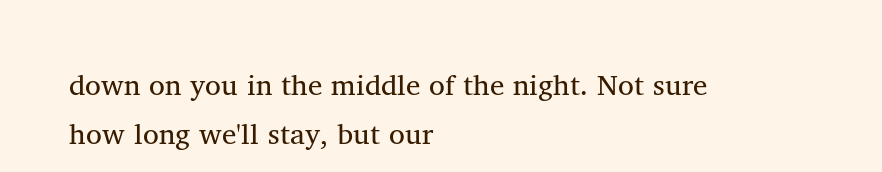down on you in the middle of the night. Not sure how long we'll stay, but our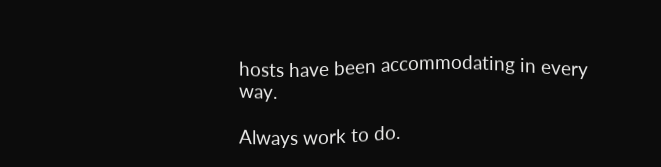hosts have been accommodating in every way.

Always work to do.